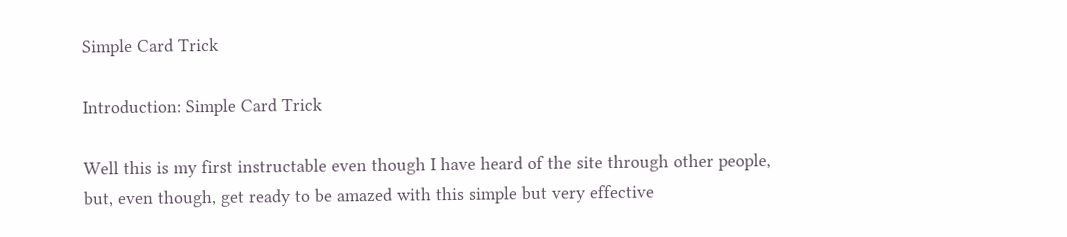Simple Card Trick

Introduction: Simple Card Trick

Well this is my first instructable even though I have heard of the site through other people, but, even though, get ready to be amazed with this simple but very effective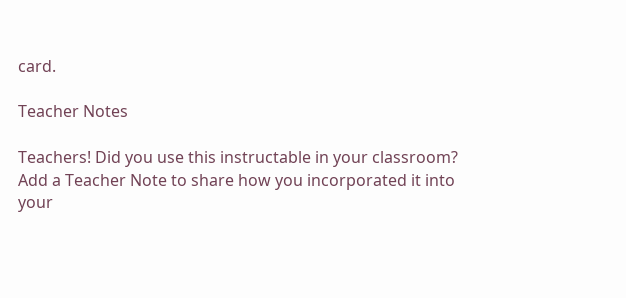card.

Teacher Notes

Teachers! Did you use this instructable in your classroom?
Add a Teacher Note to share how you incorporated it into your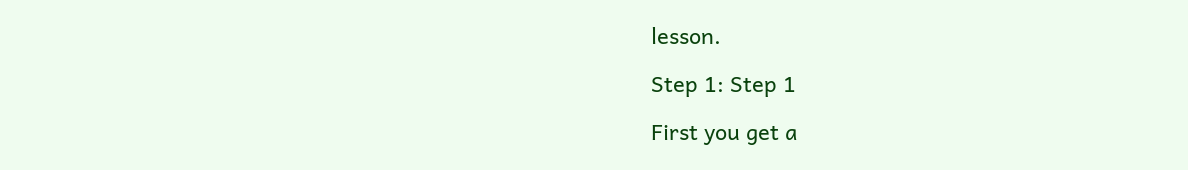lesson.

Step 1: Step 1

First you get a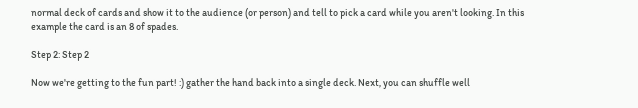normal deck of cards and show it to the audience (or person) and tell to pick a card while you aren't looking. In this example the card is an 8 of spades.

Step 2: Step 2

Now we're getting to the fun part! :) gather the hand back into a single deck. Next, you can shuffle well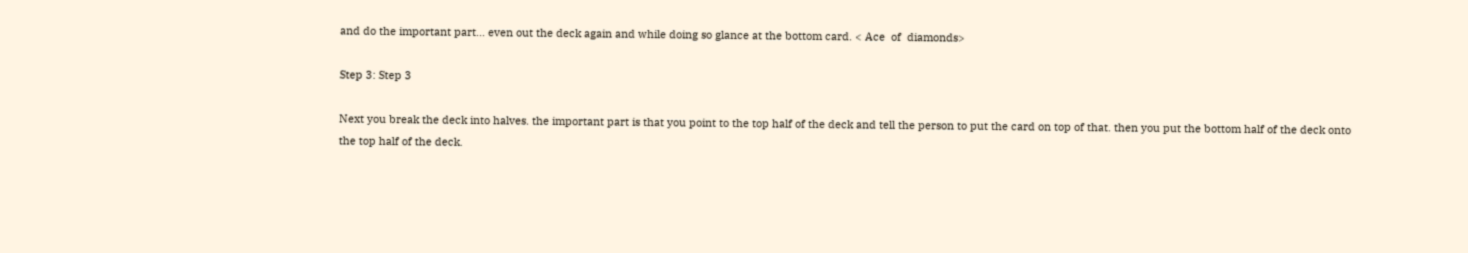and do the important part... even out the deck again and while doing so glance at the bottom card. < Ace  of  diamonds>

Step 3: Step 3

Next you break the deck into halves. the important part is that you point to the top half of the deck and tell the person to put the card on top of that. then you put the bottom half of the deck onto the top half of the deck.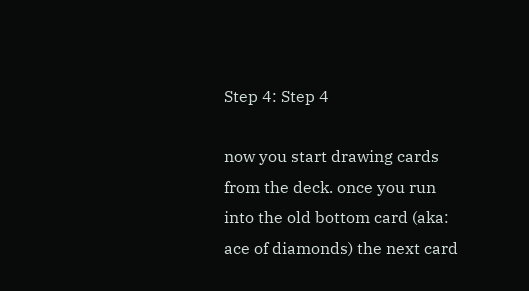Step 4: Step 4

now you start drawing cards from the deck. once you run into the old bottom card (aka: ace of diamonds) the next card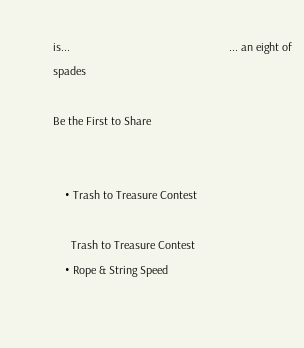is...                                                     ... an eight of spades

Be the First to Share


    • Trash to Treasure Contest

      Trash to Treasure Contest
    • Rope & String Speed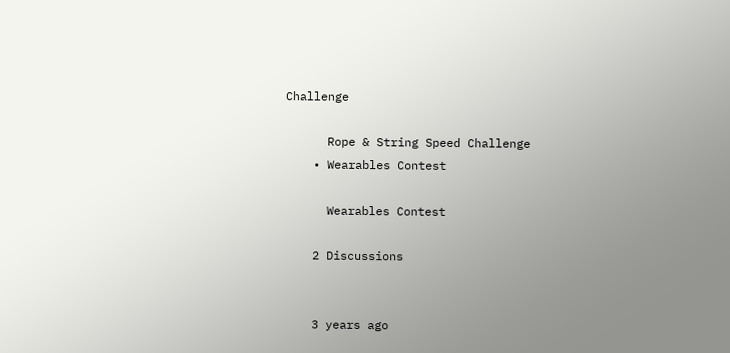Challenge

      Rope & String Speed Challenge
    • Wearables Contest

      Wearables Contest

    2 Discussions


    3 years ago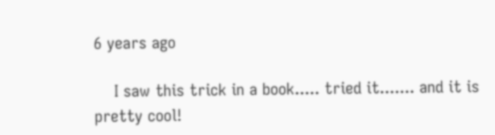6 years ago

    I saw this trick in a book..... tried it....... and it is pretty cool!